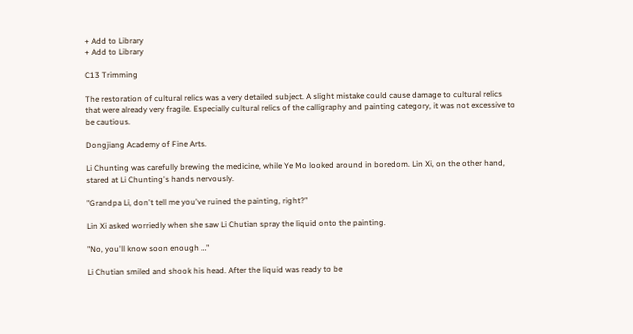+ Add to Library
+ Add to Library

C13 Trimming

The restoration of cultural relics was a very detailed subject. A slight mistake could cause damage to cultural relics that were already very fragile. Especially cultural relics of the calligraphy and painting category, it was not excessive to be cautious.

Dongjiang Academy of Fine Arts.

Li Chunting was carefully brewing the medicine, while Ye Mo looked around in boredom. Lin Xi, on the other hand, stared at Li Chunting's hands nervously.

"Grandpa Li, don't tell me you've ruined the painting, right?"

Lin Xi asked worriedly when she saw Li Chutian spray the liquid onto the painting.

"No, you'll know soon enough …"

Li Chutian smiled and shook his head. After the liquid was ready to be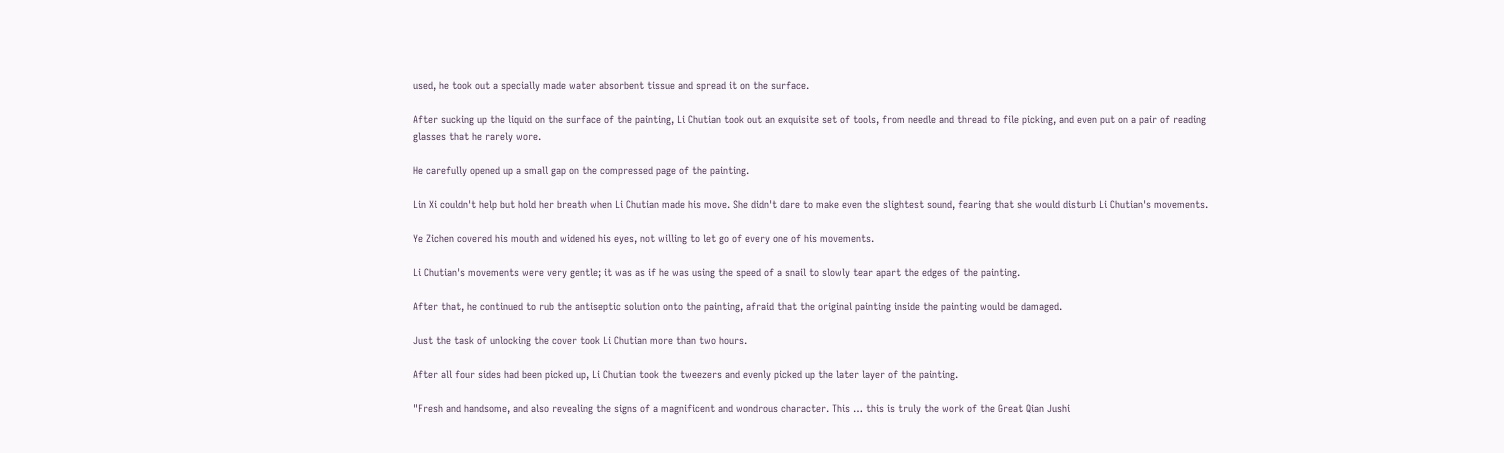used, he took out a specially made water absorbent tissue and spread it on the surface.

After sucking up the liquid on the surface of the painting, Li Chutian took out an exquisite set of tools, from needle and thread to file picking, and even put on a pair of reading glasses that he rarely wore.

He carefully opened up a small gap on the compressed page of the painting.

Lin Xi couldn't help but hold her breath when Li Chutian made his move. She didn't dare to make even the slightest sound, fearing that she would disturb Li Chutian's movements.

Ye Zichen covered his mouth and widened his eyes, not willing to let go of every one of his movements.

Li Chutian's movements were very gentle; it was as if he was using the speed of a snail to slowly tear apart the edges of the painting.

After that, he continued to rub the antiseptic solution onto the painting, afraid that the original painting inside the painting would be damaged.

Just the task of unlocking the cover took Li Chutian more than two hours.

After all four sides had been picked up, Li Chutian took the tweezers and evenly picked up the later layer of the painting.

"Fresh and handsome, and also revealing the signs of a magnificent and wondrous character. This … this is truly the work of the Great Qian Jushi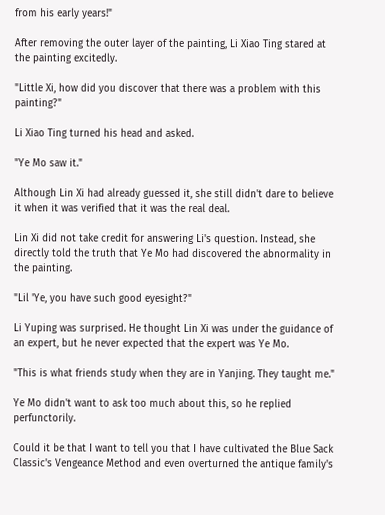from his early years!"

After removing the outer layer of the painting, Li Xiao Ting stared at the painting excitedly.

"Little Xi, how did you discover that there was a problem with this painting?"

Li Xiao Ting turned his head and asked.

"Ye Mo saw it."

Although Lin Xi had already guessed it, she still didn't dare to believe it when it was verified that it was the real deal.

Lin Xi did not take credit for answering Li's question. Instead, she directly told the truth that Ye Mo had discovered the abnormality in the painting.

"Lil 'Ye, you have such good eyesight?"

Li Yuping was surprised. He thought Lin Xi was under the guidance of an expert, but he never expected that the expert was Ye Mo.

"This is what friends study when they are in Yanjing. They taught me."

Ye Mo didn't want to ask too much about this, so he replied perfunctorily.

Could it be that I want to tell you that I have cultivated the Blue Sack Classic's Vengeance Method and even overturned the antique family's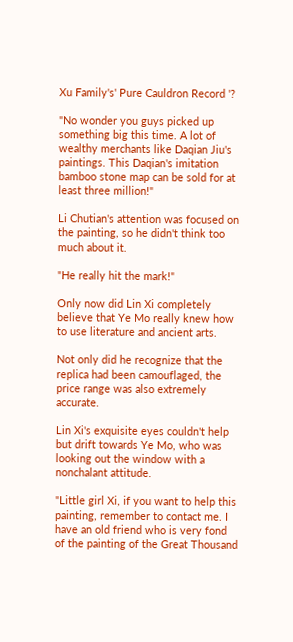Xu Family's' Pure Cauldron Record '?

"No wonder you guys picked up something big this time. A lot of wealthy merchants like Daqian Jiu's paintings. This Daqian's imitation bamboo stone map can be sold for at least three million!"

Li Chutian's attention was focused on the painting, so he didn't think too much about it.

"He really hit the mark!"

Only now did Lin Xi completely believe that Ye Mo really knew how to use literature and ancient arts.

Not only did he recognize that the replica had been camouflaged, the price range was also extremely accurate.

Lin Xi's exquisite eyes couldn't help but drift towards Ye Mo, who was looking out the window with a nonchalant attitude.

"Little girl Xi, if you want to help this painting, remember to contact me. I have an old friend who is very fond of the painting of the Great Thousand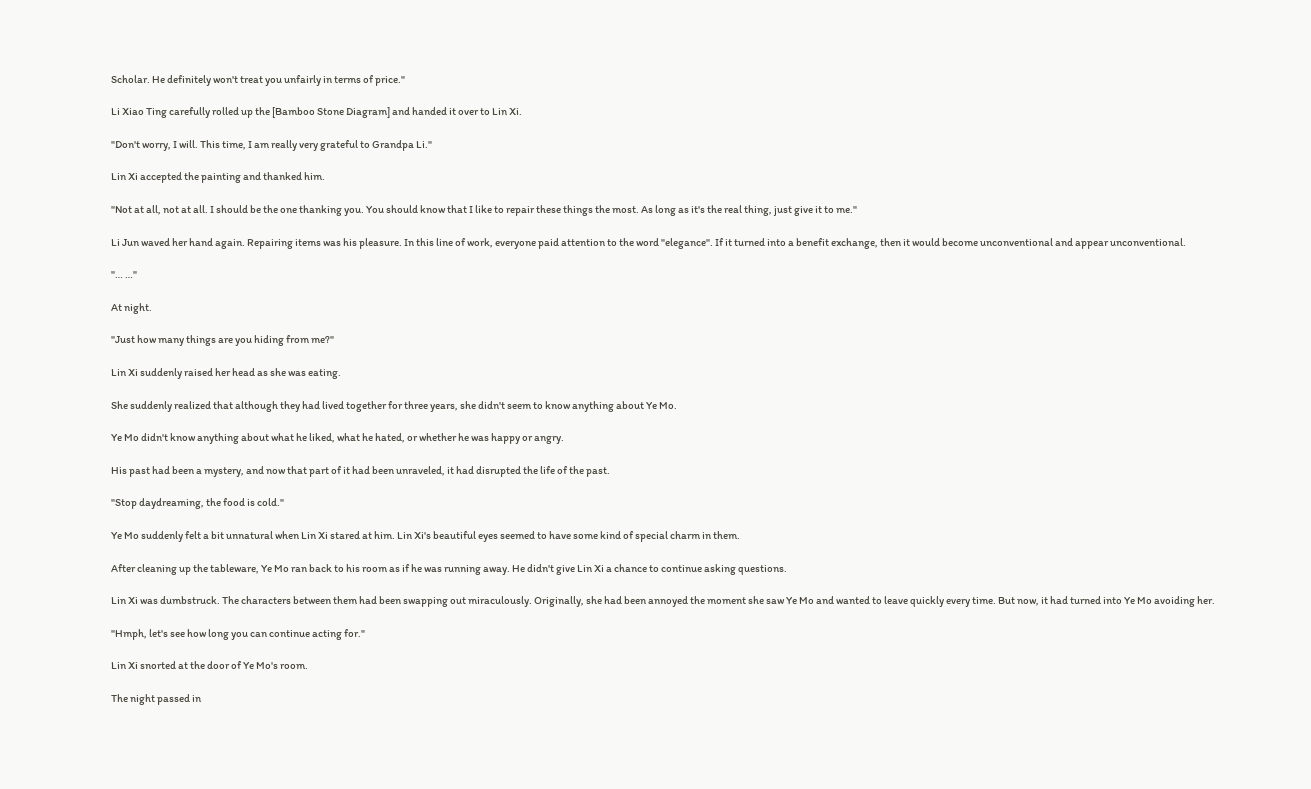Scholar. He definitely won't treat you unfairly in terms of price."

Li Xiao Ting carefully rolled up the [Bamboo Stone Diagram] and handed it over to Lin Xi.

"Don't worry, I will. This time, I am really very grateful to Grandpa Li."

Lin Xi accepted the painting and thanked him.

"Not at all, not at all. I should be the one thanking you. You should know that I like to repair these things the most. As long as it's the real thing, just give it to me."

Li Jun waved her hand again. Repairing items was his pleasure. In this line of work, everyone paid attention to the word "elegance". If it turned into a benefit exchange, then it would become unconventional and appear unconventional.

"… …"

At night.

"Just how many things are you hiding from me?"

Lin Xi suddenly raised her head as she was eating.

She suddenly realized that although they had lived together for three years, she didn't seem to know anything about Ye Mo.

Ye Mo didn't know anything about what he liked, what he hated, or whether he was happy or angry.

His past had been a mystery, and now that part of it had been unraveled, it had disrupted the life of the past.

"Stop daydreaming, the food is cold."

Ye Mo suddenly felt a bit unnatural when Lin Xi stared at him. Lin Xi's beautiful eyes seemed to have some kind of special charm in them.

After cleaning up the tableware, Ye Mo ran back to his room as if he was running away. He didn't give Lin Xi a chance to continue asking questions.

Lin Xi was dumbstruck. The characters between them had been swapping out miraculously. Originally, she had been annoyed the moment she saw Ye Mo and wanted to leave quickly every time. But now, it had turned into Ye Mo avoiding her.

"Hmph, let's see how long you can continue acting for."

Lin Xi snorted at the door of Ye Mo's room.

The night passed in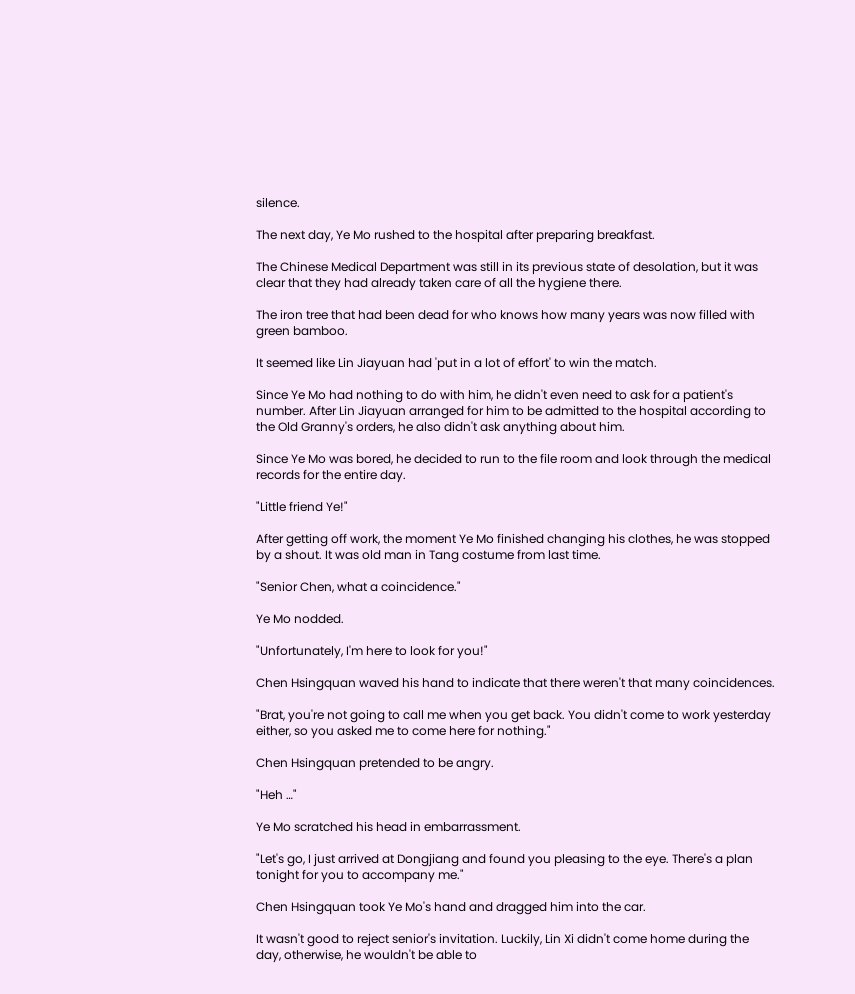silence.

The next day, Ye Mo rushed to the hospital after preparing breakfast.

The Chinese Medical Department was still in its previous state of desolation, but it was clear that they had already taken care of all the hygiene there.

The iron tree that had been dead for who knows how many years was now filled with green bamboo.

It seemed like Lin Jiayuan had 'put in a lot of effort' to win the match.

Since Ye Mo had nothing to do with him, he didn't even need to ask for a patient's number. After Lin Jiayuan arranged for him to be admitted to the hospital according to the Old Granny's orders, he also didn't ask anything about him.

Since Ye Mo was bored, he decided to run to the file room and look through the medical records for the entire day.

"Little friend Ye!"

After getting off work, the moment Ye Mo finished changing his clothes, he was stopped by a shout. It was old man in Tang costume from last time.

"Senior Chen, what a coincidence."

Ye Mo nodded.

"Unfortunately, I'm here to look for you!"

Chen Hsingquan waved his hand to indicate that there weren't that many coincidences.

"Brat, you're not going to call me when you get back. You didn't come to work yesterday either, so you asked me to come here for nothing."

Chen Hsingquan pretended to be angry.

"Heh …"

Ye Mo scratched his head in embarrassment.

"Let's go, I just arrived at Dongjiang and found you pleasing to the eye. There's a plan tonight for you to accompany me."

Chen Hsingquan took Ye Mo's hand and dragged him into the car.

It wasn't good to reject senior's invitation. Luckily, Lin Xi didn't come home during the day, otherwise, he wouldn't be able to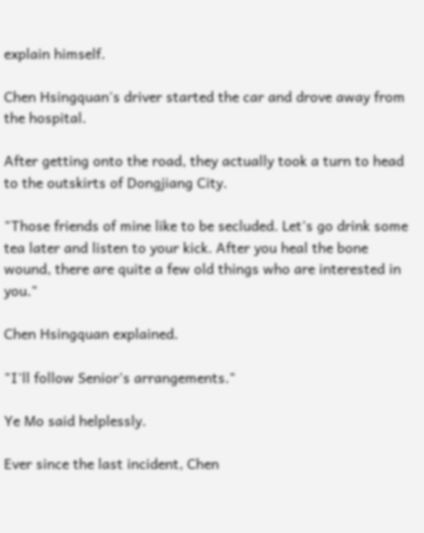explain himself.

Chen Hsingquan's driver started the car and drove away from the hospital.

After getting onto the road, they actually took a turn to head to the outskirts of Dongjiang City.

"Those friends of mine like to be secluded. Let's go drink some tea later and listen to your kick. After you heal the bone wound, there are quite a few old things who are interested in you."

Chen Hsingquan explained.

"I'll follow Senior's arrangements."

Ye Mo said helplessly.

Ever since the last incident, Chen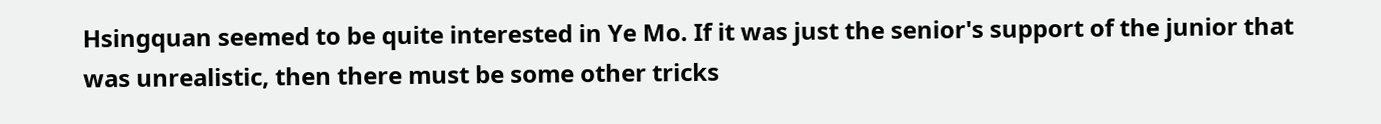Hsingquan seemed to be quite interested in Ye Mo. If it was just the senior's support of the junior that was unrealistic, then there must be some other tricks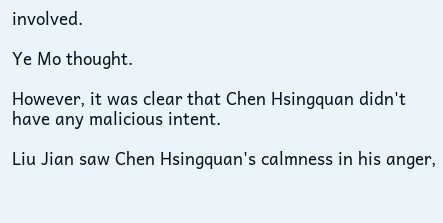involved.

Ye Mo thought.

However, it was clear that Chen Hsingquan didn't have any malicious intent.

Liu Jian saw Chen Hsingquan's calmness in his anger,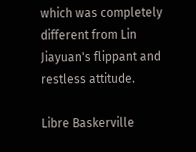which was completely different from Lin Jiayuan's flippant and restless attitude.

Libre Baskerville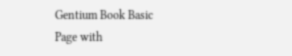Gentium Book Basic
Page with